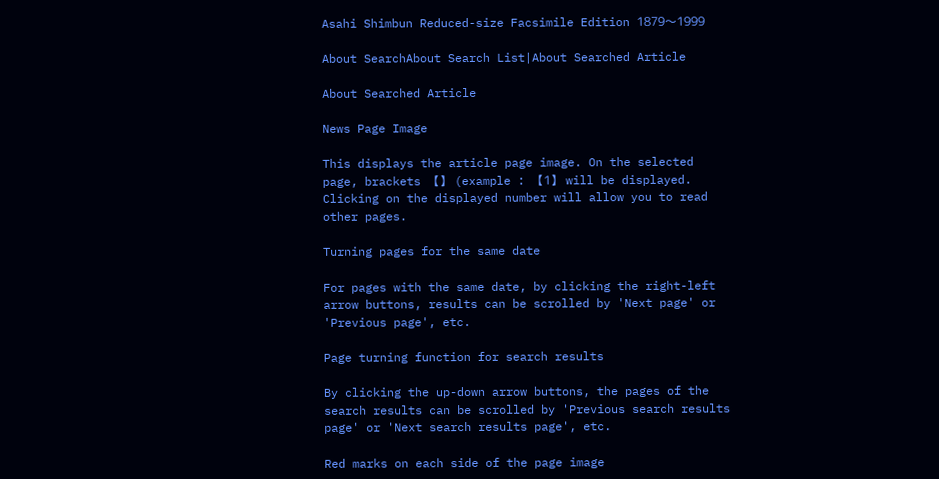Asahi Shimbun Reduced-size Facsimile Edition 1879〜1999

About SearchAbout Search List|About Searched Article

About Searched Article

News Page Image

This displays the article page image. On the selected page, brackets 【】 (example : 【1】 will be displayed. Clicking on the displayed number will allow you to read other pages.

Turning pages for the same date

For pages with the same date, by clicking the right-left arrow buttons, results can be scrolled by 'Next page' or 'Previous page', etc.

Page turning function for search results

By clicking the up-down arrow buttons, the pages of the search results can be scrolled by 'Previous search results page' or 'Next search results page', etc.

Red marks on each side of the page image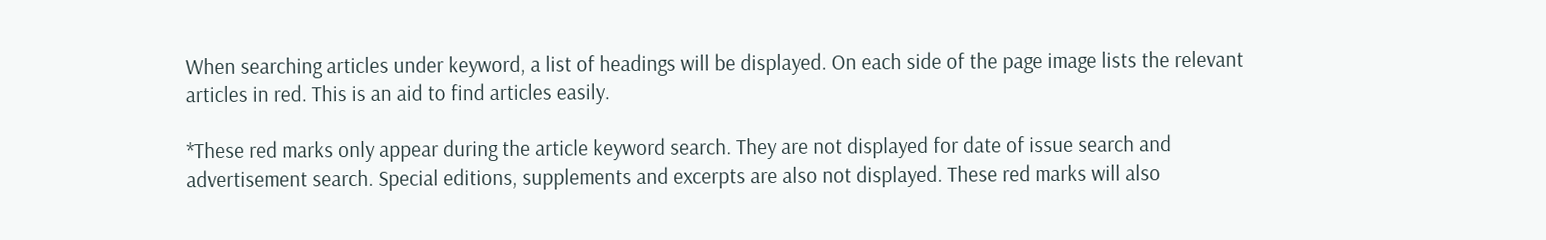When searching articles under keyword, a list of headings will be displayed. On each side of the page image lists the relevant articles in red. This is an aid to find articles easily.

*These red marks only appear during the article keyword search. They are not displayed for date of issue search and advertisement search. Special editions, supplements and excerpts are also not displayed. These red marks will also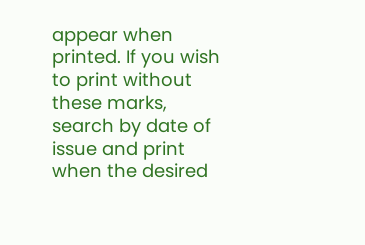appear when printed. If you wish to print without these marks, search by date of issue and print when the desired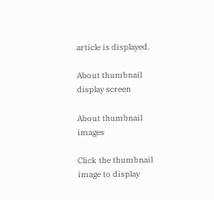article is displayed.

About thumbnail display screen

About thumbnail images

Click the thumbnail image to display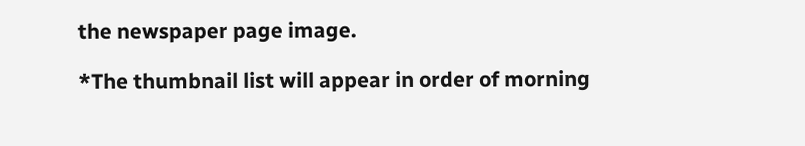the newspaper page image.

*The thumbnail list will appear in order of morning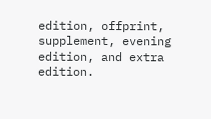edition, offprint, supplement, evening edition, and extra edition.